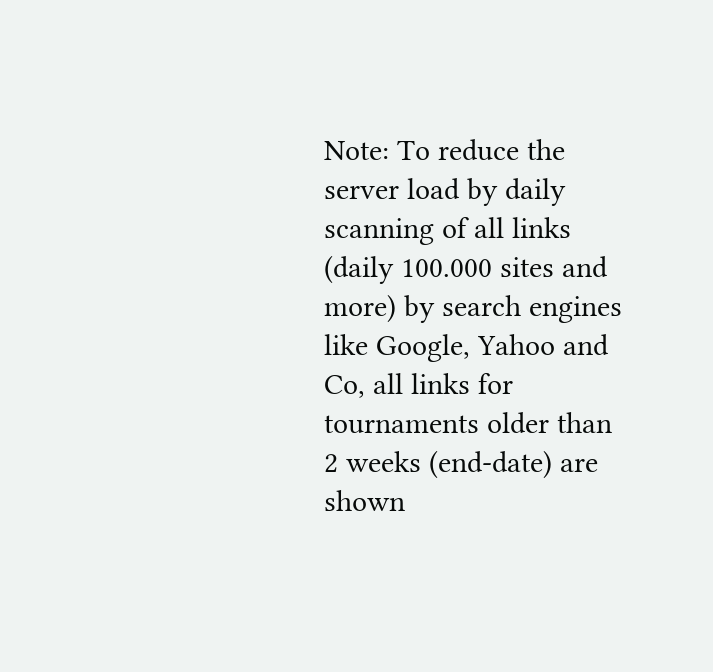Note: To reduce the server load by daily scanning of all links (daily 100.000 sites and more) by search engines like Google, Yahoo and Co, all links for tournaments older than 2 weeks (end-date) are shown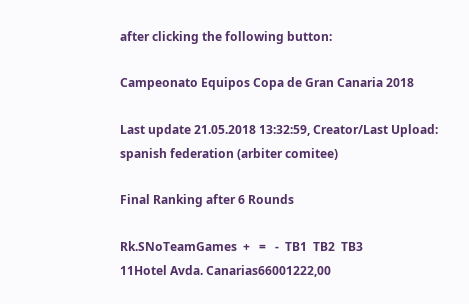after clicking the following button:

Campeonato Equipos Copa de Gran Canaria 2018

Last update 21.05.2018 13:32:59, Creator/Last Upload: spanish federation (arbiter comitee)

Final Ranking after 6 Rounds

Rk.SNoTeamGames  +   =   -  TB1  TB2  TB3
11Hotel Avda. Canarias66001222,00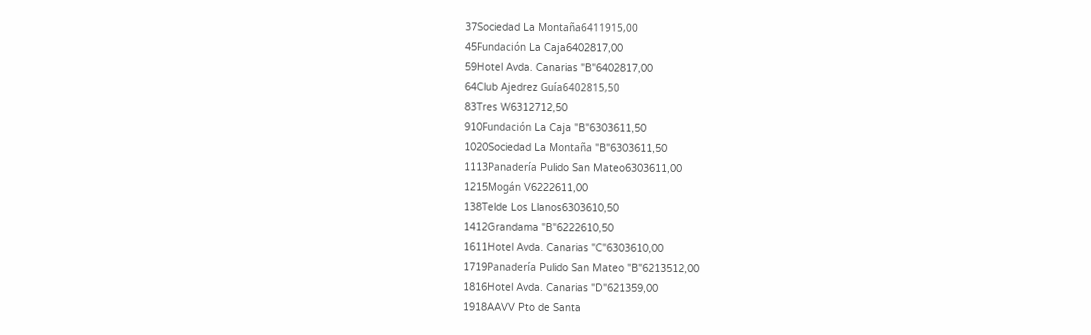37Sociedad La Montaña6411915,00
45Fundación La Caja6402817,00
59Hotel Avda. Canarias "B"6402817,00
64Club Ajedrez Guía6402815,50
83Tres W6312712,50
910Fundación La Caja "B"6303611,50
1020Sociedad La Montaña "B"6303611,50
1113Panadería Pulido San Mateo6303611,00
1215Mogán V6222611,00
138Telde Los Llanos6303610,50
1412Grandama "B"6222610,50
1611Hotel Avda. Canarias "C"6303610,00
1719Panadería Pulido San Mateo "B"6213512,00
1816Hotel Avda. Canarias "D"621359,00
1918AAVV Pto de Santa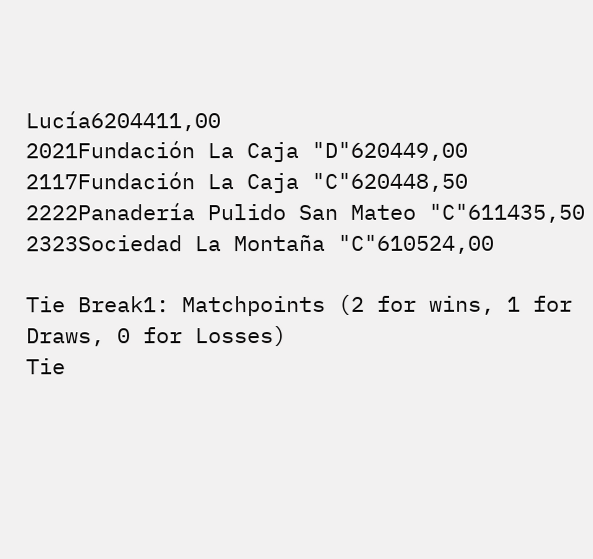Lucía6204411,00
2021Fundación La Caja "D"620449,00
2117Fundación La Caja "C"620448,50
2222Panadería Pulido San Mateo "C"611435,50
2323Sociedad La Montaña "C"610524,00

Tie Break1: Matchpoints (2 for wins, 1 for Draws, 0 for Losses)
Tie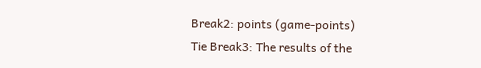Break2: points (game-points)
Tie Break3: The results of the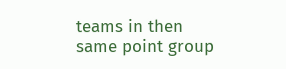teams in then same point group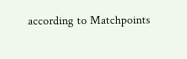according to Matchpoints